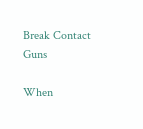Break Contact Guns

When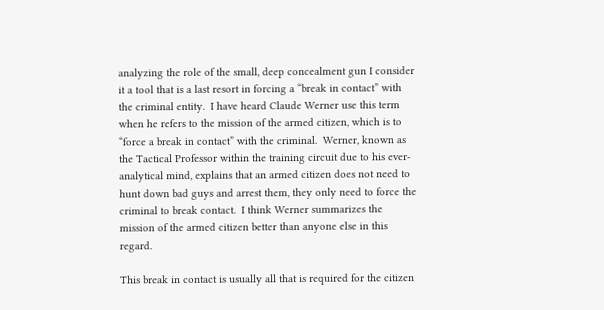analyzing the role of the small, deep concealment gun I consider it a tool that is a last resort in forcing a “break in contact” with the criminal entity.  I have heard Claude Werner use this term when he refers to the mission of the armed citizen, which is to “force a break in contact” with the criminal.  Werner, known as the Tactical Professor within the training circuit due to his ever-analytical mind, explains that an armed citizen does not need to hunt down bad guys and arrest them, they only need to force the criminal to break contact.  I think Werner summarizes the mission of the armed citizen better than anyone else in this regard.

This break in contact is usually all that is required for the citizen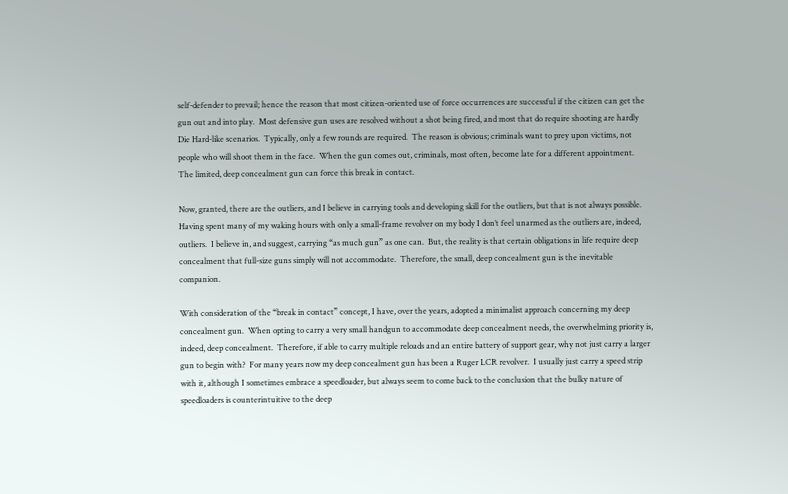self-defender to prevail; hence the reason that most citizen-oriented use of force occurrences are successful if the citizen can get the gun out and into play.  Most defensive gun uses are resolved without a shot being fired, and most that do require shooting are hardly Die Hard-like scenarios.  Typically, only a few rounds are required.  The reason is obvious; criminals want to prey upon victims, not people who will shoot them in the face.  When the gun comes out, criminals, most often, become late for a different appointment.  The limited, deep concealment gun can force this break in contact.

Now, granted, there are the outliers, and I believe in carrying tools and developing skill for the outliers, but that is not always possible.  Having spent many of my waking hours with only a small-frame revolver on my body I don’t feel unarmed as the outliers are, indeed, outliers.  I believe in, and suggest, carrying “as much gun” as one can.  But, the reality is that certain obligations in life require deep concealment that full-size guns simply will not accommodate.  Therefore, the small, deep concealment gun is the inevitable companion.

With consideration of the “break in contact” concept, I have, over the years, adopted a minimalist approach concerning my deep concealment gun.  When opting to carry a very small handgun to accommodate deep concealment needs, the overwhelming priority is, indeed, deep concealment.  Therefore, if able to carry multiple reloads and an entire battery of support gear, why not just carry a larger gun to begin with?  For many years now my deep concealment gun has been a Ruger LCR revolver.  I usually just carry a speed strip with it, although I sometimes embrace a speedloader, but always seem to come back to the conclusion that the bulky nature of speedloaders is counterintuitive to the deep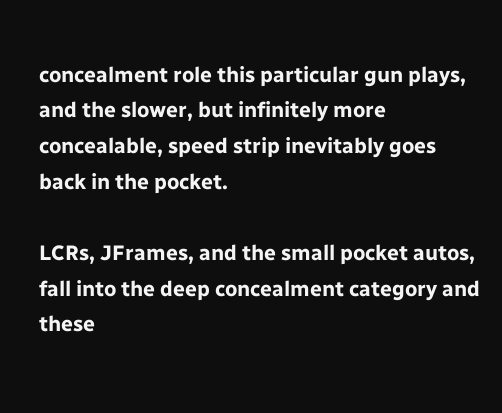concealment role this particular gun plays, and the slower, but infinitely more concealable, speed strip inevitably goes back in the pocket.

LCRs, JFrames, and the small pocket autos, fall into the deep concealment category and these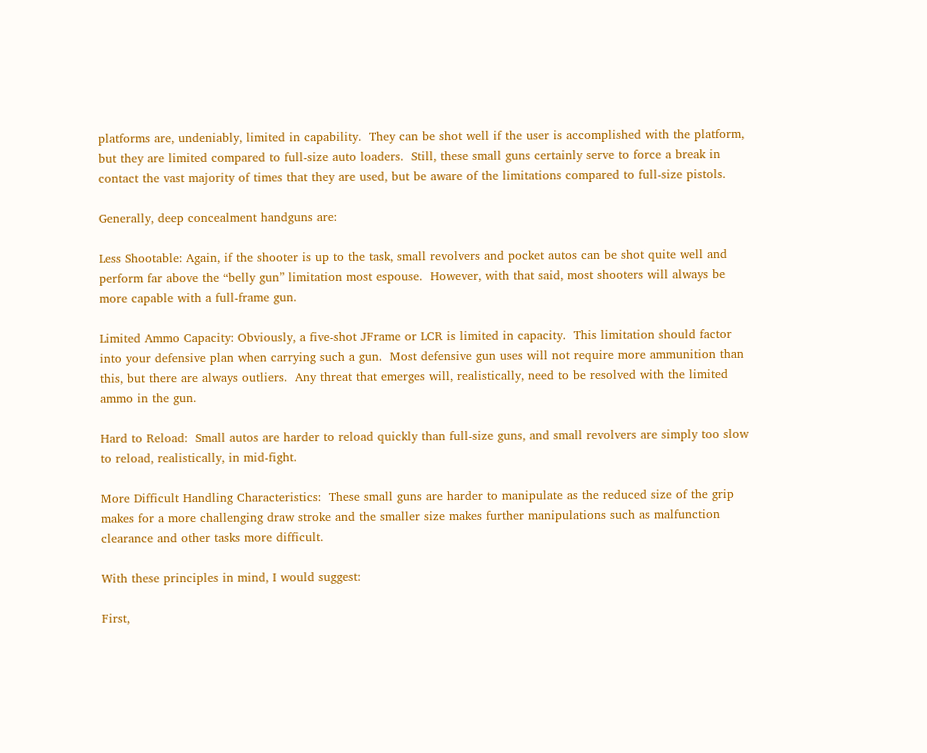platforms are, undeniably, limited in capability.  They can be shot well if the user is accomplished with the platform, but they are limited compared to full-size auto loaders.  Still, these small guns certainly serve to force a break in contact the vast majority of times that they are used, but be aware of the limitations compared to full-size pistols.

Generally, deep concealment handguns are:

Less Shootable: Again, if the shooter is up to the task, small revolvers and pocket autos can be shot quite well and perform far above the “belly gun” limitation most espouse.  However, with that said, most shooters will always be more capable with a full-frame gun.

Limited Ammo Capacity: Obviously, a five-shot JFrame or LCR is limited in capacity.  This limitation should factor into your defensive plan when carrying such a gun.  Most defensive gun uses will not require more ammunition than this, but there are always outliers.  Any threat that emerges will, realistically, need to be resolved with the limited ammo in the gun.

Hard to Reload:  Small autos are harder to reload quickly than full-size guns, and small revolvers are simply too slow to reload, realistically, in mid-fight.

More Difficult Handling Characteristics:  These small guns are harder to manipulate as the reduced size of the grip makes for a more challenging draw stroke and the smaller size makes further manipulations such as malfunction clearance and other tasks more difficult.

With these principles in mind, I would suggest:

First,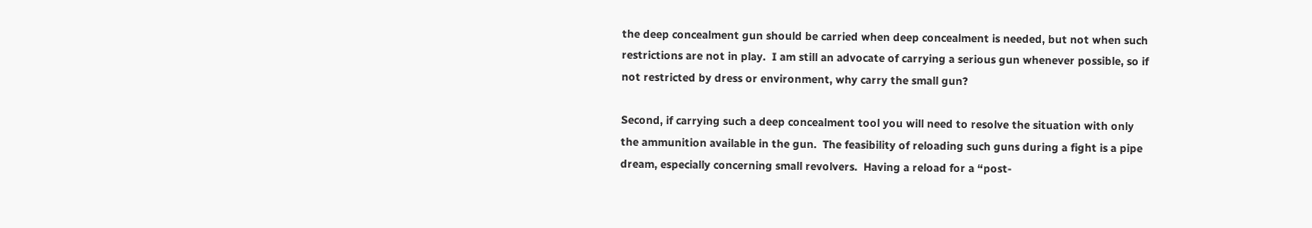the deep concealment gun should be carried when deep concealment is needed, but not when such restrictions are not in play.  I am still an advocate of carrying a serious gun whenever possible, so if not restricted by dress or environment, why carry the small gun?

Second, if carrying such a deep concealment tool you will need to resolve the situation with only the ammunition available in the gun.  The feasibility of reloading such guns during a fight is a pipe dream, especially concerning small revolvers.  Having a reload for a “post-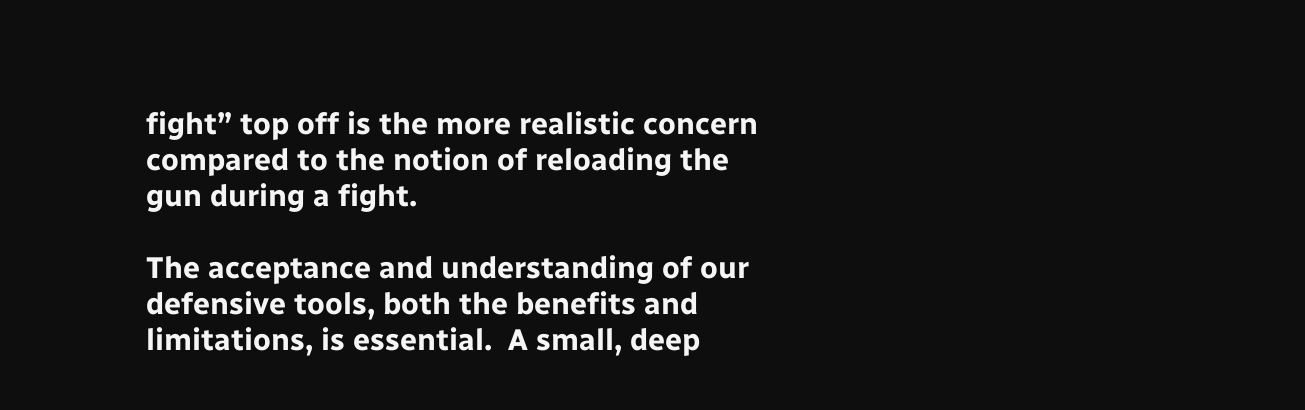fight” top off is the more realistic concern compared to the notion of reloading the gun during a fight.

The acceptance and understanding of our defensive tools, both the benefits and limitations, is essential.  A small, deep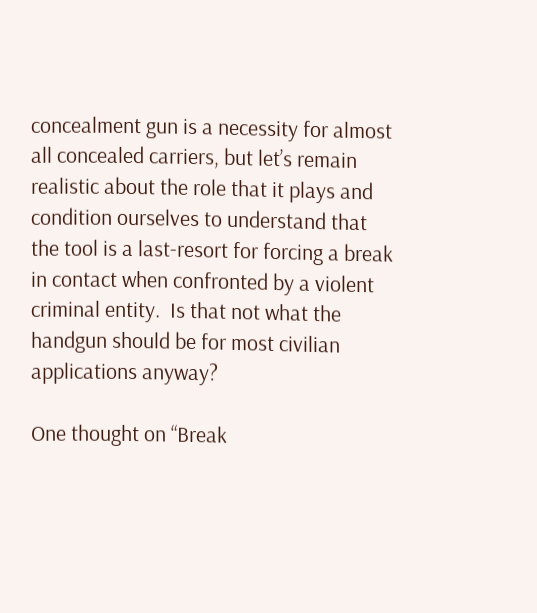concealment gun is a necessity for almost all concealed carriers, but let’s remain realistic about the role that it plays and condition ourselves to understand that the tool is a last-resort for forcing a break in contact when confronted by a violent criminal entity.  Is that not what the handgun should be for most civilian applications anyway?

One thought on “Break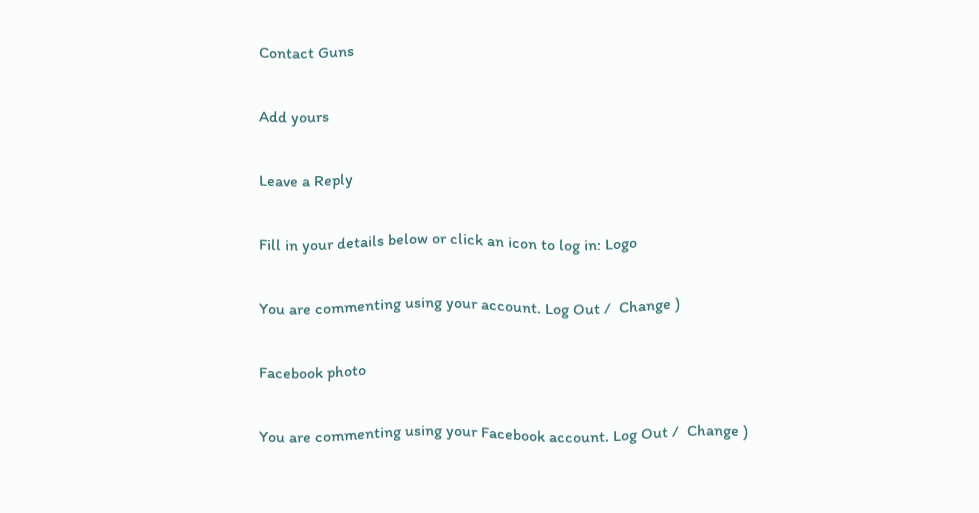Contact Guns

Add yours

Leave a Reply

Fill in your details below or click an icon to log in: Logo

You are commenting using your account. Log Out /  Change )

Facebook photo

You are commenting using your Facebook account. Log Out /  Change )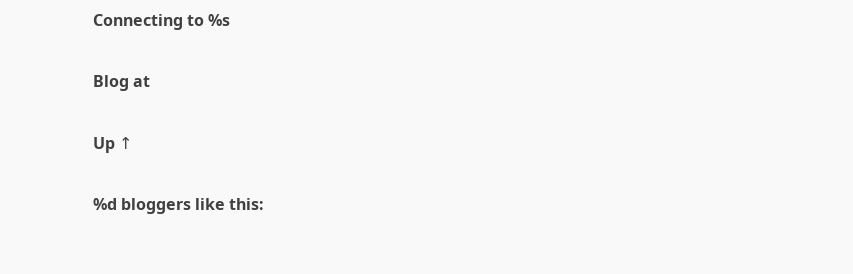Connecting to %s

Blog at

Up ↑

%d bloggers like this: